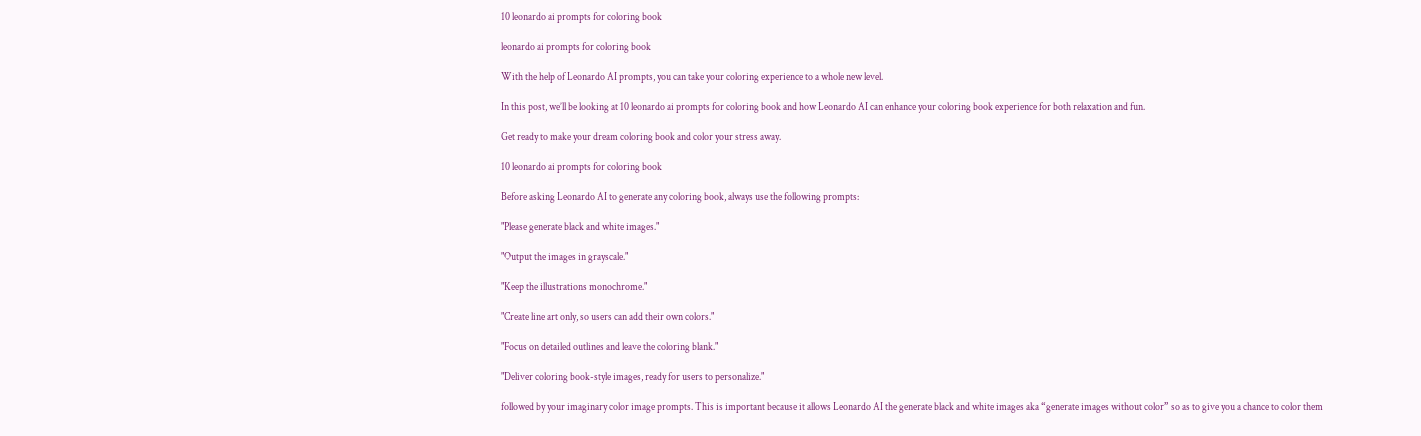10 leonardo ai prompts for coloring book

leonardo ai prompts for coloring book

With the help of Leonardo AI prompts, you can take your coloring experience to a whole new level.

In this post, we’ll be looking at 10 leonardo ai prompts for coloring book and how Leonardo AI can enhance your coloring book experience for both relaxation and fun.

Get ready to make your dream coloring book and color your stress away.

10 leonardo ai prompts for coloring book

Before asking Leonardo AI to generate any coloring book, always use the following prompts:

"Please generate black and white images."

"Output the images in grayscale."

"Keep the illustrations monochrome."

"Create line art only, so users can add their own colors."

"Focus on detailed outlines and leave the coloring blank."

"Deliver coloring book-style images, ready for users to personalize."

followed by your imaginary color image prompts. This is important because it allows Leonardo AI the generate black and white images aka “generate images without color” so as to give you a chance to color them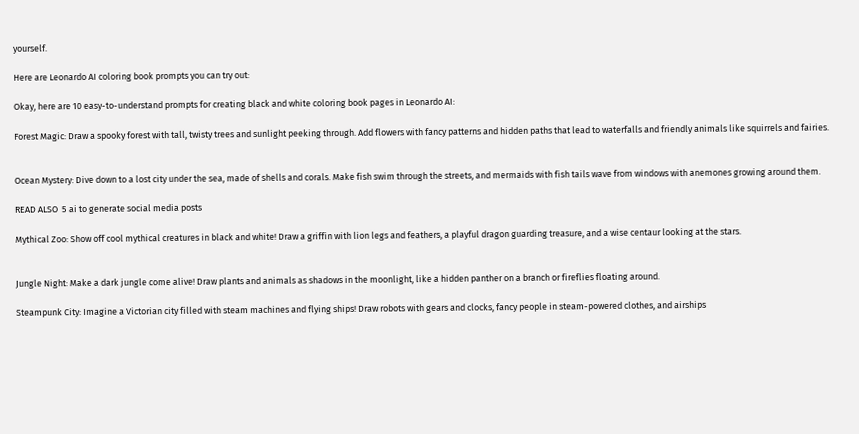yourself.

Here are Leonardo AI coloring book prompts you can try out:

Okay, here are 10 easy-to-understand prompts for creating black and white coloring book pages in Leonardo AI:

Forest Magic: Draw a spooky forest with tall, twisty trees and sunlight peeking through. Add flowers with fancy patterns and hidden paths that lead to waterfalls and friendly animals like squirrels and fairies.


Ocean Mystery: Dive down to a lost city under the sea, made of shells and corals. Make fish swim through the streets, and mermaids with fish tails wave from windows with anemones growing around them.

READ ALSO  5 ai to generate social media posts

Mythical Zoo: Show off cool mythical creatures in black and white! Draw a griffin with lion legs and feathers, a playful dragon guarding treasure, and a wise centaur looking at the stars.


Jungle Night: Make a dark jungle come alive! Draw plants and animals as shadows in the moonlight, like a hidden panther on a branch or fireflies floating around.

Steampunk City: Imagine a Victorian city filled with steam machines and flying ships! Draw robots with gears and clocks, fancy people in steam-powered clothes, and airships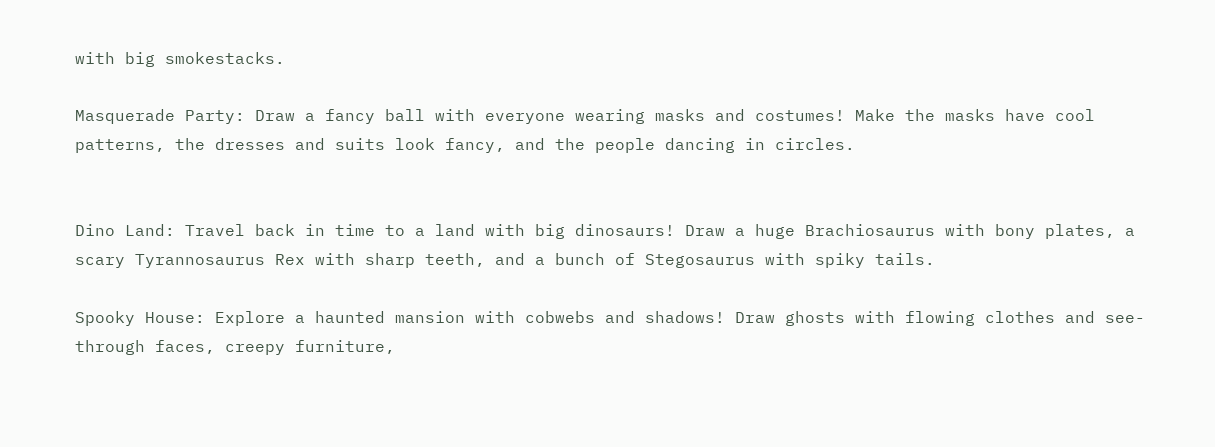with big smokestacks.

Masquerade Party: Draw a fancy ball with everyone wearing masks and costumes! Make the masks have cool patterns, the dresses and suits look fancy, and the people dancing in circles.


Dino Land: Travel back in time to a land with big dinosaurs! Draw a huge Brachiosaurus with bony plates, a scary Tyrannosaurus Rex with sharp teeth, and a bunch of Stegosaurus with spiky tails.

Spooky House: Explore a haunted mansion with cobwebs and shadows! Draw ghosts with flowing clothes and see-through faces, creepy furniture,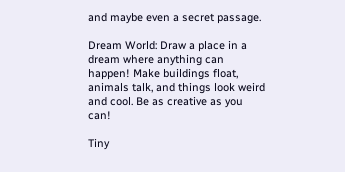and maybe even a secret passage.

Dream World: Draw a place in a dream where anything can happen! Make buildings float, animals talk, and things look weird and cool. Be as creative as you can!

Tiny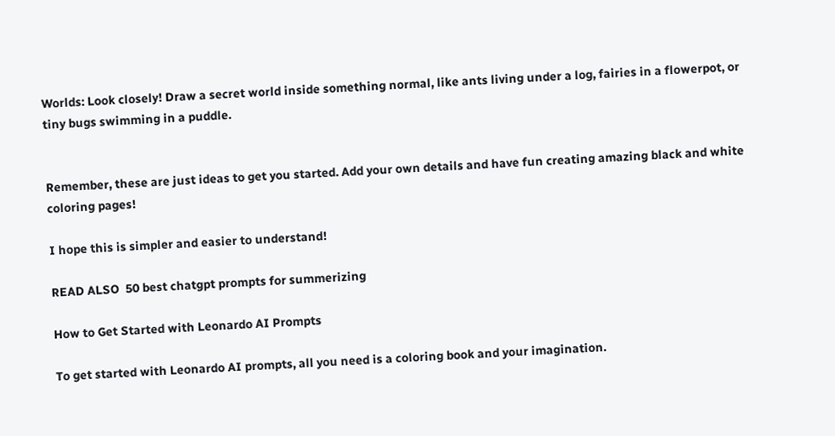Worlds: Look closely! Draw a secret world inside something normal, like ants living under a log, fairies in a flowerpot, or tiny bugs swimming in a puddle.


Remember, these are just ideas to get you started. Add your own details and have fun creating amazing black and white coloring pages!

I hope this is simpler and easier to understand!

READ ALSO  50 best chatgpt prompts for summerizing

How to Get Started with Leonardo AI Prompts

To get started with Leonardo AI prompts, all you need is a coloring book and your imagination.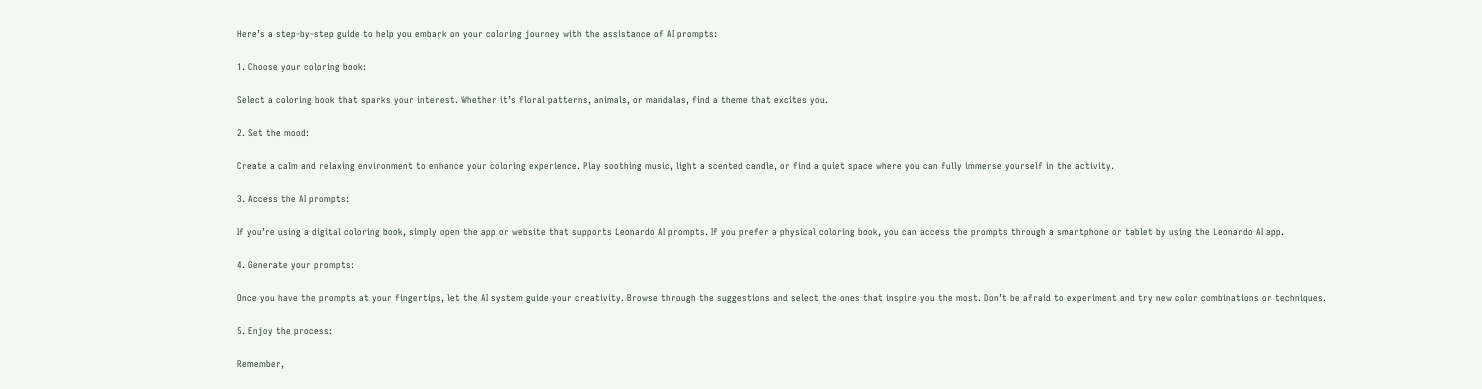Here’s a step-by-step guide to help you embark on your coloring journey with the assistance of AI prompts:

1. Choose your coloring book:

Select a coloring book that sparks your interest. Whether it’s floral patterns, animals, or mandalas, find a theme that excites you.

2. Set the mood:

Create a calm and relaxing environment to enhance your coloring experience. Play soothing music, light a scented candle, or find a quiet space where you can fully immerse yourself in the activity.

3. Access the AI prompts:

If you’re using a digital coloring book, simply open the app or website that supports Leonardo AI prompts. If you prefer a physical coloring book, you can access the prompts through a smartphone or tablet by using the Leonardo AI app.

4. Generate your prompts:

Once you have the prompts at your fingertips, let the AI system guide your creativity. Browse through the suggestions and select the ones that inspire you the most. Don’t be afraid to experiment and try new color combinations or techniques.

5. Enjoy the process:

Remember,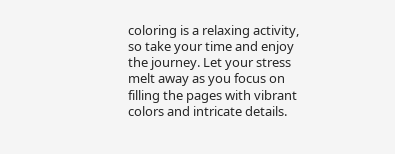coloring is a relaxing activity, so take your time and enjoy the journey. Let your stress melt away as you focus on filling the pages with vibrant colors and intricate details.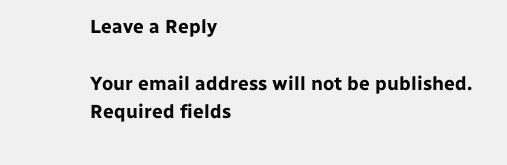Leave a Reply

Your email address will not be published. Required fields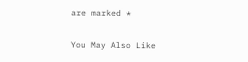are marked *

You May Also Like